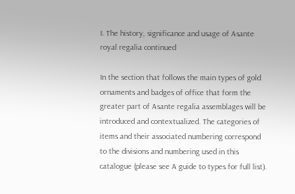I. The history, significance and usage of Asante royal regalia continued

In the section that follows the main types of gold ornaments and badges of office that form the greater part of Asante regalia assemblages will be introduced and contextualized. The categories of items and their associated numbering correspond to the divisions and numbering used in this catalogue (please see A guide to types for full list).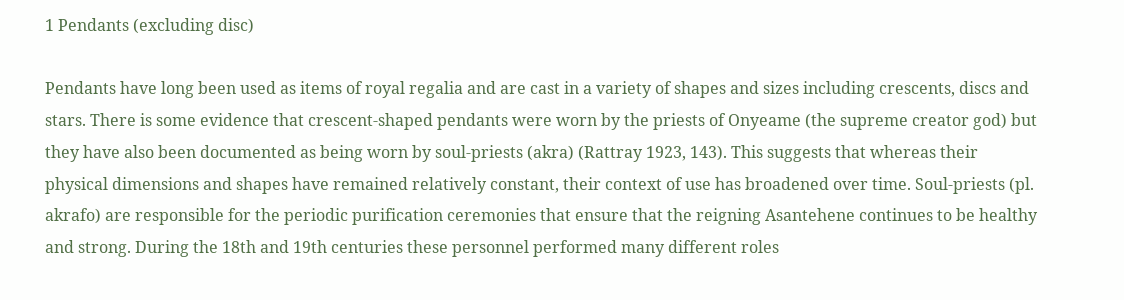1 Pendants (excluding disc)

Pendants have long been used as items of royal regalia and are cast in a variety of shapes and sizes including crescents, discs and stars. There is some evidence that crescent-shaped pendants were worn by the priests of Onyeame (the supreme creator god) but they have also been documented as being worn by soul-priests (akra) (Rattray 1923, 143). This suggests that whereas their physical dimensions and shapes have remained relatively constant, their context of use has broadened over time. Soul-priests (pl. akrafo) are responsible for the periodic purification ceremonies that ensure that the reigning Asantehene continues to be healthy and strong. During the 18th and 19th centuries these personnel performed many different roles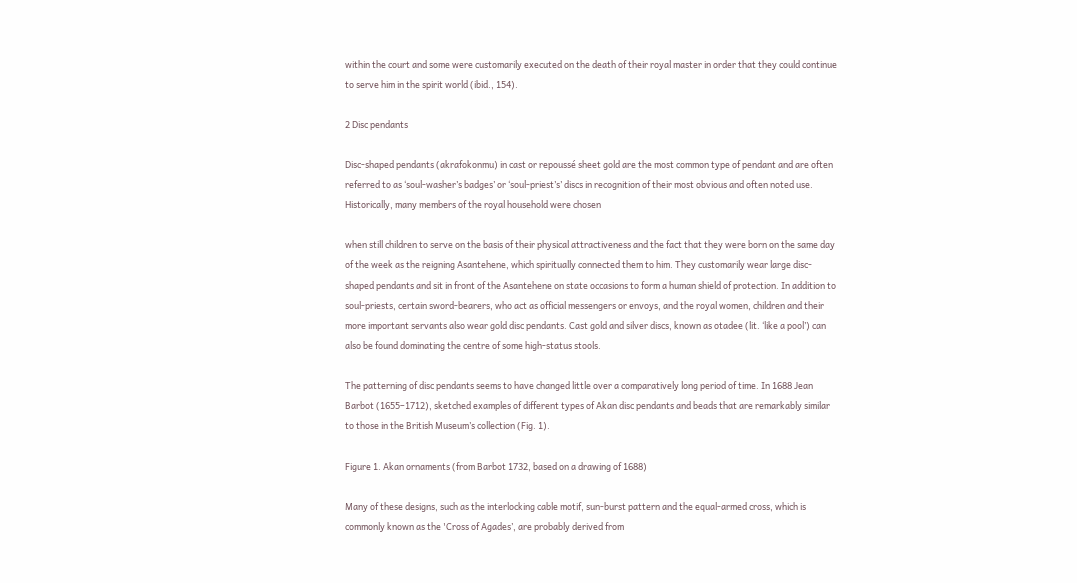within the court and some were customarily executed on the death of their royal master in order that they could continue to serve him in the spirit world (ibid., 154).

2 Disc pendants

Disc-shaped pendants (akrafokonmu) in cast or repoussé sheet gold are the most common type of pendant and are often referred to as ‘soul-washer’s badges’ or ‘soul-priest’s’ discs in recognition of their most obvious and often noted use. Historically, many members of the royal household were chosen

when still children to serve on the basis of their physical attractiveness and the fact that they were born on the same day of the week as the reigning Asantehene, which spiritually connected them to him. They customarily wear large disc-shaped pendants and sit in front of the Asantehene on state occasions to form a human shield of protection. In addition to soul-priests, certain sword-bearers, who act as official messengers or envoys, and the royal women, children and their more important servants also wear gold disc pendants. Cast gold and silver discs, known as otadee (lit. ‘like a pool’) can also be found dominating the centre of some high-status stools.

The patterning of disc pendants seems to have changed little over a comparatively long period of time. In 1688 Jean Barbot (1655–1712), sketched examples of different types of Akan disc pendants and beads that are remarkably similar to those in the British Museum’s collection (Fig. 1).

Figure 1. Akan ornaments (from Barbot 1732, based on a drawing of 1688)

Many of these designs, such as the interlocking cable motif, sun-burst pattern and the equal-armed cross, which is commonly known as the 'Cross of Agades’, are probably derived from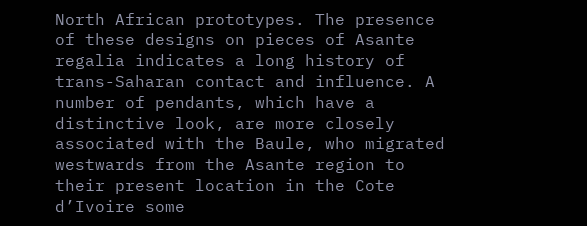North African prototypes. The presence of these designs on pieces of Asante regalia indicates a long history of trans-Saharan contact and influence. A number of pendants, which have a distinctive look, are more closely associated with the Baule, who migrated westwards from the Asante region to their present location in the Cote d’Ivoire some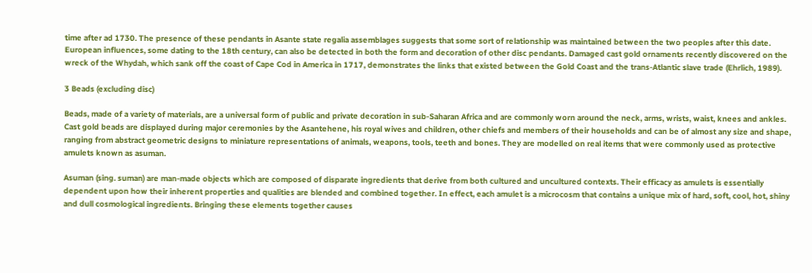time after ad 1730. The presence of these pendants in Asante state regalia assemblages suggests that some sort of relationship was maintained between the two peoples after this date. European influences, some dating to the 18th century, can also be detected in both the form and decoration of other disc pendants. Damaged cast gold ornaments recently discovered on the wreck of the Whydah, which sank off the coast of Cape Cod in America in 1717, demonstrates the links that existed between the Gold Coast and the trans-Atlantic slave trade (Ehrlich, 1989).

3 Beads (excluding disc)

Beads, made of a variety of materials, are a universal form of public and private decoration in sub-Saharan Africa and are commonly worn around the neck, arms, wrists, waist, knees and ankles. Cast gold beads are displayed during major ceremonies by the Asantehene, his royal wives and children, other chiefs and members of their households and can be of almost any size and shape, ranging from abstract geometric designs to miniature representations of animals, weapons, tools, teeth and bones. They are modelled on real items that were commonly used as protective amulets known as asuman.

Asuman (sing. suman) are man-made objects which are composed of disparate ingredients that derive from both cultured and uncultured contexts. Their efficacy as amulets is essentially dependent upon how their inherent properties and qualities are blended and combined together. In effect, each amulet is a microcosm that contains a unique mix of hard, soft, cool, hot, shiny and dull cosmological ingredients. Bringing these elements together causes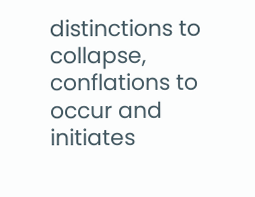distinctions to collapse, conflations to occur and initiates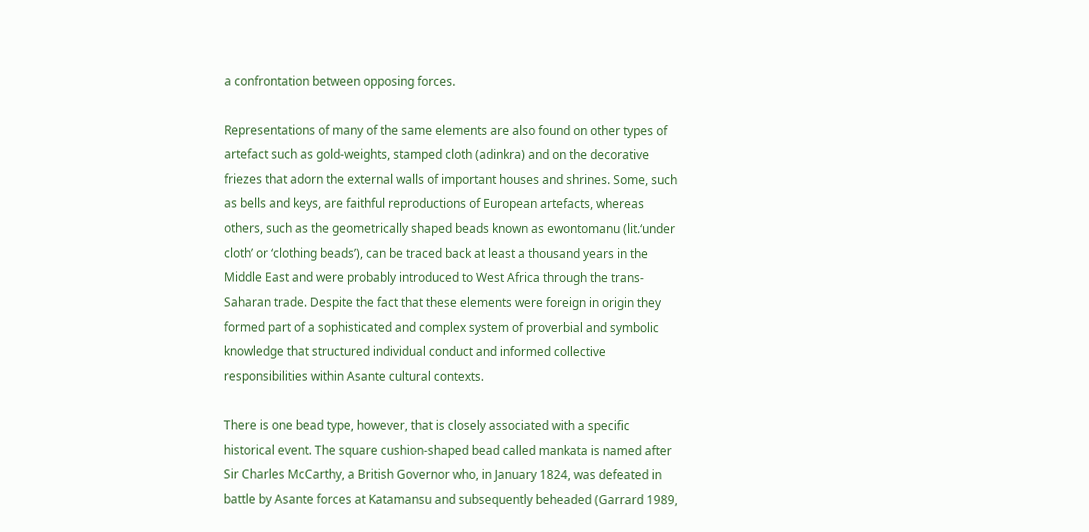a confrontation between opposing forces.

Representations of many of the same elements are also found on other types of artefact such as gold-weights, stamped cloth (adinkra) and on the decorative friezes that adorn the external walls of important houses and shrines. Some, such as bells and keys, are faithful reproductions of European artefacts, whereas others, such as the geometrically shaped beads known as ewontomanu (lit.‘under cloth’ or ‘clothing beads’), can be traced back at least a thousand years in the Middle East and were probably introduced to West Africa through the trans-Saharan trade. Despite the fact that these elements were foreign in origin they formed part of a sophisticated and complex system of proverbial and symbolic knowledge that structured individual conduct and informed collective responsibilities within Asante cultural contexts.

There is one bead type, however, that is closely associated with a specific historical event. The square cushion-shaped bead called mankata is named after Sir Charles McCarthy, a British Governor who, in January 1824, was defeated in battle by Asante forces at Katamansu and subsequently beheaded (Garrard 1989,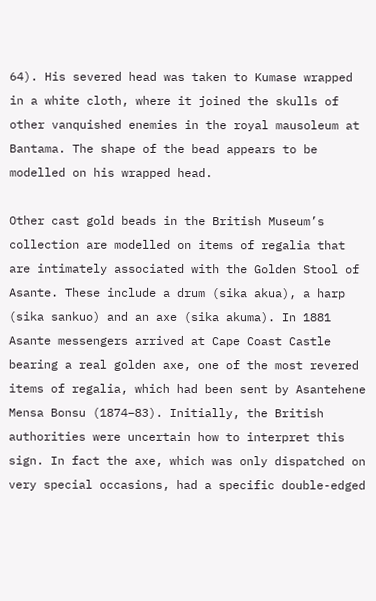64). His severed head was taken to Kumase wrapped in a white cloth, where it joined the skulls of other vanquished enemies in the royal mausoleum at Bantama. The shape of the bead appears to be modelled on his wrapped head.

Other cast gold beads in the British Museum’s collection are modelled on items of regalia that are intimately associated with the Golden Stool of Asante. These include a drum (sika akua), a harp (sika sankuo) and an axe (sika akuma). In 1881 Asante messengers arrived at Cape Coast Castle bearing a real golden axe, one of the most revered items of regalia, which had been sent by Asantehene Mensa Bonsu (1874–83). Initially, the British authorities were uncertain how to interpret this sign. In fact the axe, which was only dispatched on very special occasions, had a specific double-edged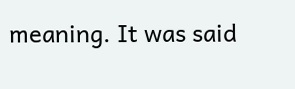meaning. It was said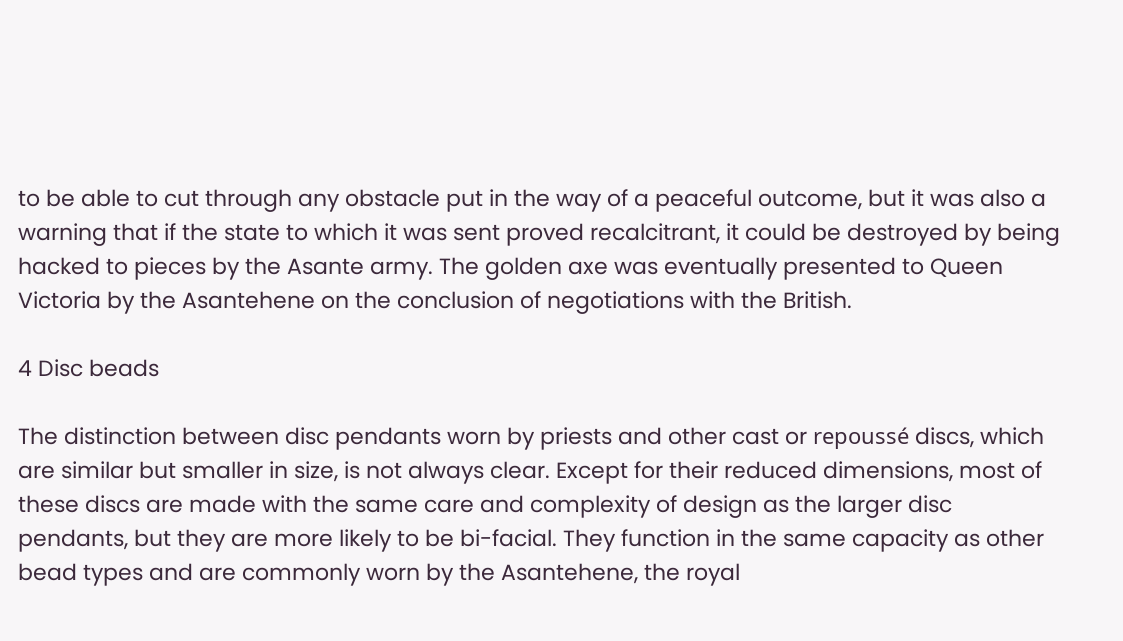to be able to cut through any obstacle put in the way of a peaceful outcome, but it was also a warning that if the state to which it was sent proved recalcitrant, it could be destroyed by being hacked to pieces by the Asante army. The golden axe was eventually presented to Queen Victoria by the Asantehene on the conclusion of negotiations with the British.

4 Disc beads

The distinction between disc pendants worn by priests and other cast or repoussé discs, which are similar but smaller in size, is not always clear. Except for their reduced dimensions, most of these discs are made with the same care and complexity of design as the larger disc pendants, but they are more likely to be bi-facial. They function in the same capacity as other bead types and are commonly worn by the Asantehene, the royal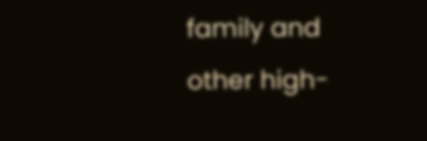family and other high-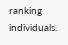ranking individuals.